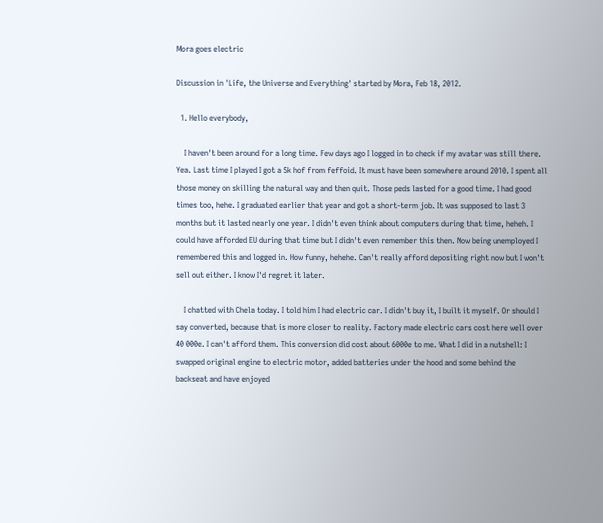Mora goes electric

Discussion in 'Life, the Universe and Everything' started by Mora, Feb 18, 2012.

  1. Hello everybody,

    I haven't been around for a long time. Few days ago I logged in to check if my avatar was still there. Yea. Last time I played I got a 5k hof from feffoid. It must have been somewhere around 2010. I spent all those money on skilling the natural way and then quit. Those peds lasted for a good time. I had good times too, hehe. I graduated earlier that year and got a short-term job. It was supposed to last 3 months but it lasted nearly one year. I didn't even think about computers during that time, heheh. I could have afforded EU during that time but I didn't even remember this then. Now being unemployed I remembered this and logged in. How funny, hehehe. Can't really afford depositing right now but I won't sell out either. I know I'd regret it later.

    I chatted with Chela today. I told him I had electric car. I didn't buy it, I built it myself. Or should I say converted, because that is more closer to reality. Factory made electric cars cost here well over 40 000e. I can't afford them. This conversion did cost about 6000e to me. What I did in a nutshell: I swapped original engine to electric motor, added batteries under the hood and some behind the backseat and have enjoyed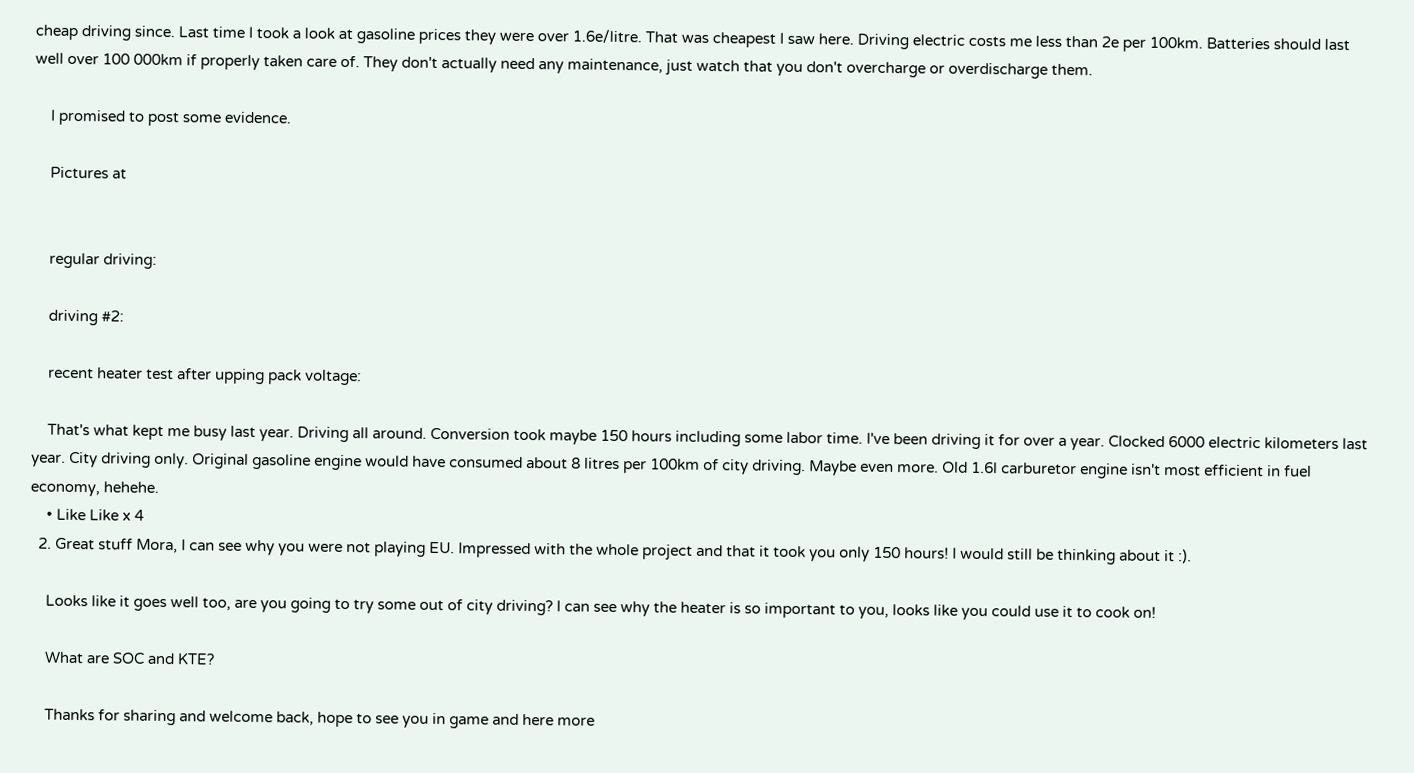cheap driving since. Last time I took a look at gasoline prices they were over 1.6e/litre. That was cheapest I saw here. Driving electric costs me less than 2e per 100km. Batteries should last well over 100 000km if properly taken care of. They don't actually need any maintenance, just watch that you don't overcharge or overdischarge them.

    I promised to post some evidence.

    Pictures at


    regular driving:

    driving #2:

    recent heater test after upping pack voltage:

    That's what kept me busy last year. Driving all around. Conversion took maybe 150 hours including some labor time. I've been driving it for over a year. Clocked 6000 electric kilometers last year. City driving only. Original gasoline engine would have consumed about 8 litres per 100km of city driving. Maybe even more. Old 1.6l carburetor engine isn't most efficient in fuel economy, hehehe.
    • Like Like x 4
  2. Great stuff Mora, I can see why you were not playing EU. Impressed with the whole project and that it took you only 150 hours! I would still be thinking about it :).

    Looks like it goes well too, are you going to try some out of city driving? I can see why the heater is so important to you, looks like you could use it to cook on!

    What are SOC and KTE?

    Thanks for sharing and welcome back, hope to see you in game and here more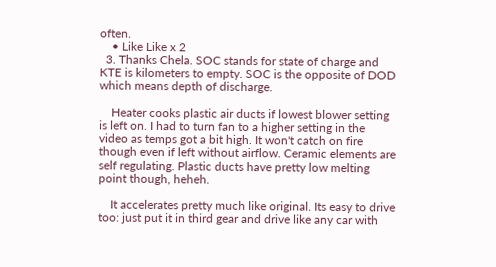often.
    • Like Like x 2
  3. Thanks Chela. SOC stands for state of charge and KTE is kilometers to empty. SOC is the opposite of DOD which means depth of discharge.

    Heater cooks plastic air ducts if lowest blower setting is left on. I had to turn fan to a higher setting in the video as temps got a bit high. It won't catch on fire though even if left without airflow. Ceramic elements are self regulating. Plastic ducts have pretty low melting point though, heheh.

    It accelerates pretty much like original. Its easy to drive too: just put it in third gear and drive like any car with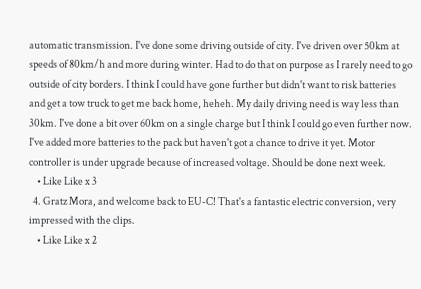automatic transmission. I've done some driving outside of city. I've driven over 50km at speeds of 80km/h and more during winter. Had to do that on purpose as I rarely need to go outside of city borders. I think I could have gone further but didn't want to risk batteries and get a tow truck to get me back home, heheh. My daily driving need is way less than 30km. I've done a bit over 60km on a single charge but I think I could go even further now. I've added more batteries to the pack but haven't got a chance to drive it yet. Motor controller is under upgrade because of increased voltage. Should be done next week.
    • Like Like x 3
  4. Gratz Mora, and welcome back to EU-C! That's a fantastic electric conversion, very impressed with the clips.
    • Like Like x 2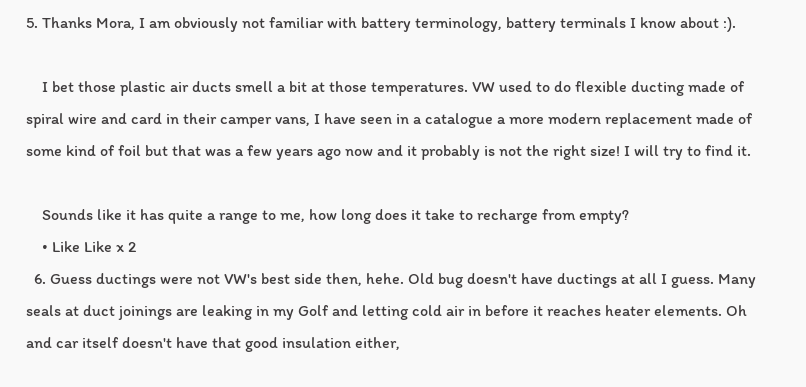5. Thanks Mora, I am obviously not familiar with battery terminology, battery terminals I know about :).

    I bet those plastic air ducts smell a bit at those temperatures. VW used to do flexible ducting made of spiral wire and card in their camper vans, I have seen in a catalogue a more modern replacement made of some kind of foil but that was a few years ago now and it probably is not the right size! I will try to find it.

    Sounds like it has quite a range to me, how long does it take to recharge from empty?
    • Like Like x 2
  6. Guess ductings were not VW's best side then, hehe. Old bug doesn't have ductings at all I guess. Many seals at duct joinings are leaking in my Golf and letting cold air in before it reaches heater elements. Oh and car itself doesn't have that good insulation either,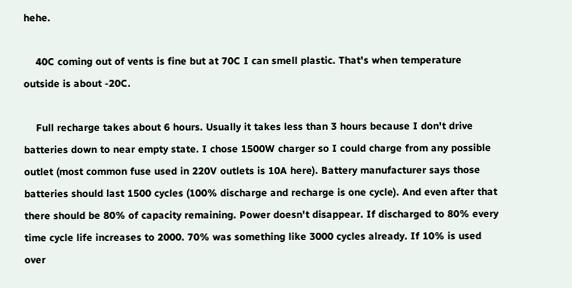hehe.

    40C coming out of vents is fine but at 70C I can smell plastic. That's when temperature outside is about -20C.

    Full recharge takes about 6 hours. Usually it takes less than 3 hours because I don't drive batteries down to near empty state. I chose 1500W charger so I could charge from any possible outlet (most common fuse used in 220V outlets is 10A here). Battery manufacturer says those batteries should last 1500 cycles (100% discharge and recharge is one cycle). And even after that there should be 80% of capacity remaining. Power doesn't disappear. If discharged to 80% every time cycle life increases to 2000. 70% was something like 3000 cycles already. If 10% is used over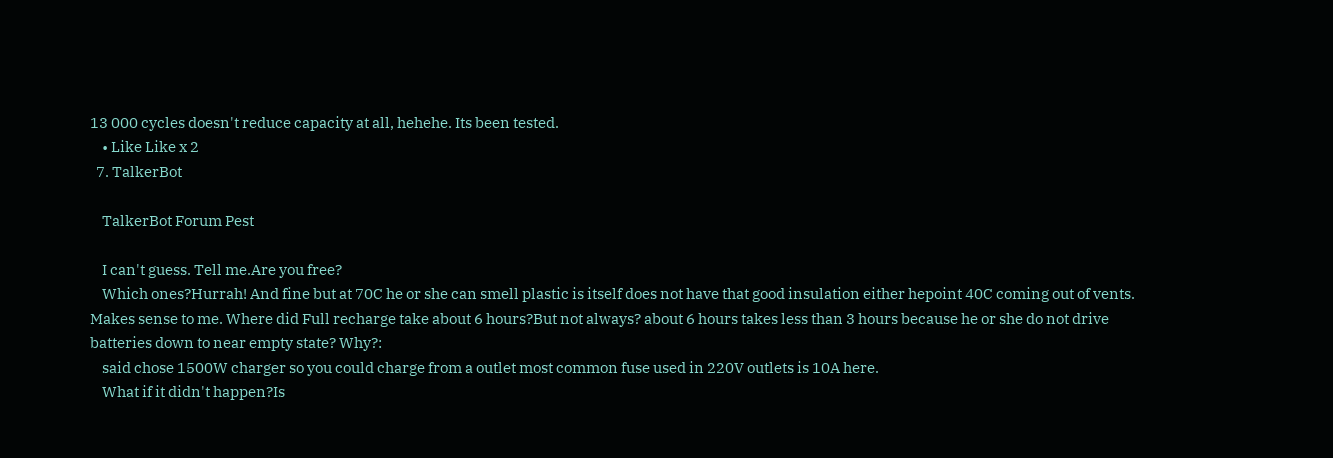13 000 cycles doesn't reduce capacity at all, hehehe. Its been tested.
    • Like Like x 2
  7. TalkerBot

    TalkerBot Forum Pest

    I can't guess. Tell me.Are you free?
    Which ones?Hurrah! And fine but at 70C he or she can smell plastic is itself does not have that good insulation either hepoint 40C coming out of vents. Makes sense to me. Where did Full recharge take about 6 hours?But not always? about 6 hours takes less than 3 hours because he or she do not drive batteries down to near empty state? Why?:
    said chose 1500W charger so you could charge from a outlet most common fuse used in 220V outlets is 10A here.
    What if it didn't happen?Is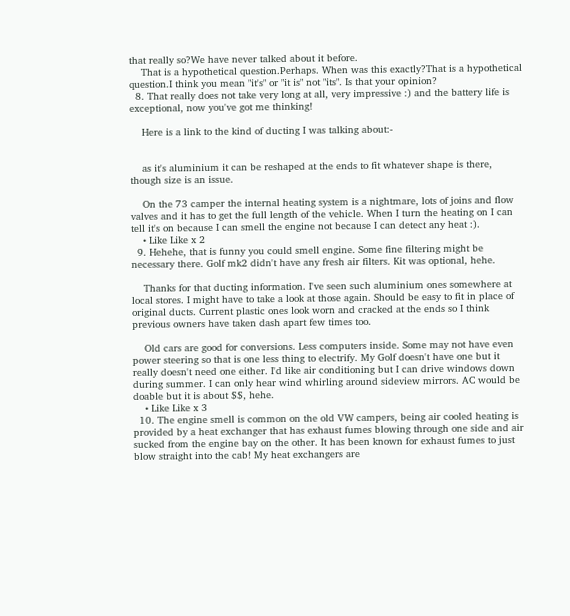that really so?We have never talked about it before.
    That is a hypothetical question.Perhaps. When was this exactly?That is a hypothetical question.I think you mean "it's" or "it is" not "its". Is that your opinion?
  8. That really does not take very long at all, very impressive :) and the battery life is exceptional, now you've got me thinking!

    Here is a link to the kind of ducting I was talking about:-


    as it's aluminium it can be reshaped at the ends to fit whatever shape is there, though size is an issue.

    On the 73 camper the internal heating system is a nightmare, lots of joins and flow valves and it has to get the full length of the vehicle. When I turn the heating on I can tell it's on because I can smell the engine not because I can detect any heat :).
    • Like Like x 2
  9. Hehehe, that is funny you could smell engine. Some fine filtering might be necessary there. Golf mk2 didn't have any fresh air filters. Kit was optional, hehe.

    Thanks for that ducting information. I've seen such aluminium ones somewhere at local stores. I might have to take a look at those again. Should be easy to fit in place of original ducts. Current plastic ones look worn and cracked at the ends so I think previous owners have taken dash apart few times too.

    Old cars are good for conversions. Less computers inside. Some may not have even power steering so that is one less thing to electrify. My Golf doesn't have one but it really doesn't need one either. I'd like air conditioning but I can drive windows down during summer. I can only hear wind whirling around sideview mirrors. AC would be doable but it is about $$, hehe.
    • Like Like x 3
  10. The engine smell is common on the old VW campers, being air cooled heating is provided by a heat exchanger that has exhaust fumes blowing through one side and air sucked from the engine bay on the other. It has been known for exhaust fumes to just blow straight into the cab! My heat exchangers are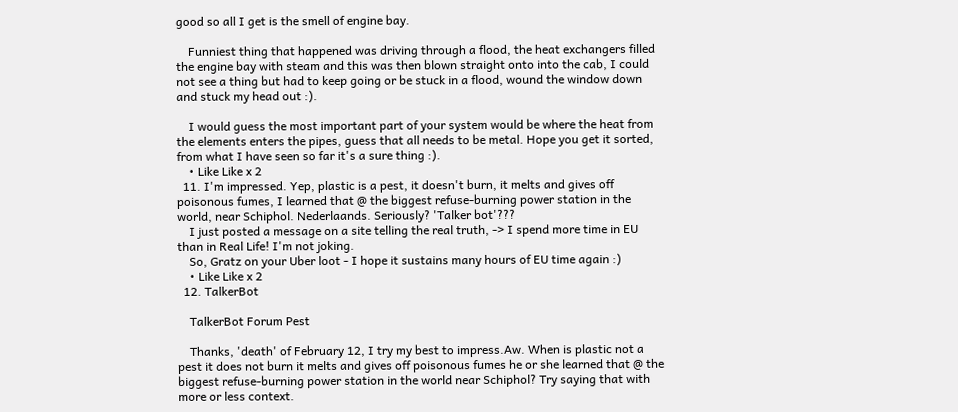good so all I get is the smell of engine bay.

    Funniest thing that happened was driving through a flood, the heat exchangers filled the engine bay with steam and this was then blown straight onto into the cab, I could not see a thing but had to keep going or be stuck in a flood, wound the window down and stuck my head out :).

    I would guess the most important part of your system would be where the heat from the elements enters the pipes, guess that all needs to be metal. Hope you get it sorted, from what I have seen so far it's a sure thing :).
    • Like Like x 2
  11. I'm impressed. Yep, plastic is a pest, it doesn't burn, it melts and gives off poisonous fumes, I learned that @ the biggest refuse-burning power station in the world, near Schiphol. Nederlaands. Seriously? 'Talker bot'???
    I just posted a message on a site telling the real truth, -> I spend more time in EU than in Real Life! I'm not joking.
    So, Gratz on your Uber loot - I hope it sustains many hours of EU time again :)
    • Like Like x 2
  12. TalkerBot

    TalkerBot Forum Pest

    Thanks, 'death' of February 12, I try my best to impress.Aw. When is plastic not a pest it does not burn it melts and gives off poisonous fumes he or she learned that @ the biggest refuse-burning power station in the world near Schiphol? Try saying that with more or less context.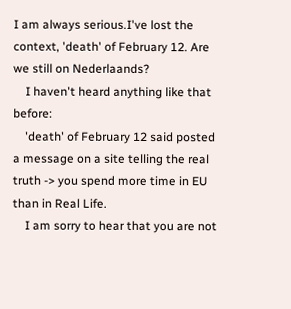I am always serious.I've lost the context, 'death' of February 12. Are we still on Nederlaands?
    I haven't heard anything like that before:
    'death' of February 12 said posted a message on a site telling the real truth -> you spend more time in EU than in Real Life.
    I am sorry to hear that you are not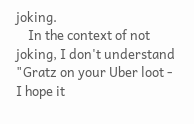joking.
    In the context of not joking, I don't understand "Gratz on your Uber loot - I hope it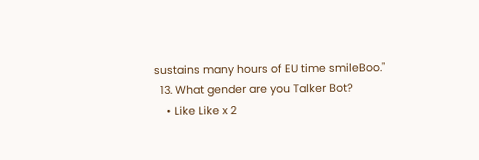sustains many hours of EU time smileBoo."
  13. What gender are you Talker Bot?
    • Like Like x 2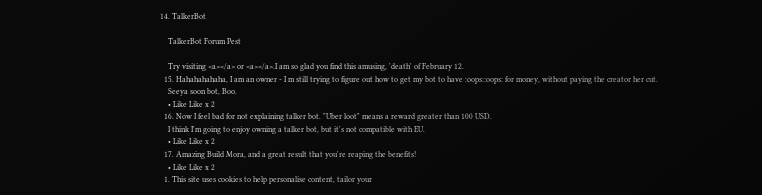14. TalkerBot

    TalkerBot Forum Pest

    Try visiting <a></a> or <a></a>.I am so glad you find this amusing, 'death' of February 12.
  15. Hahahahahaha, I am an owner - I m still trying to figure out how to get my bot to have :oops::oops: for money, without paying the creator her cut.
    Seeya soon bot, Boo.
    • Like Like x 2
  16. Now I feel bad for not explaining talker bot. "Uber loot" means a reward greater than 100 USD.
    I think I'm going to enjoy owning a talker bot, but it's not compatible with EU.
    • Like Like x 2
  17. Amazing Build Mora, and a great result that you're reaping the benefits!
    • Like Like x 2
  1. This site uses cookies to help personalise content, tailor your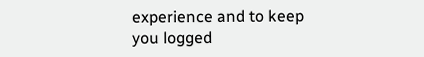experience and to keep you logged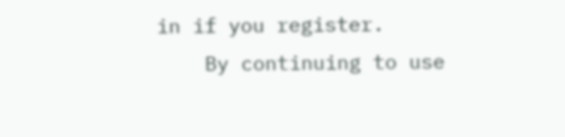in if you register.
    By continuing to use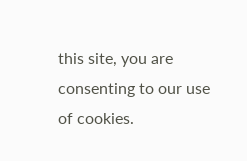this site, you are consenting to our use of cookies.